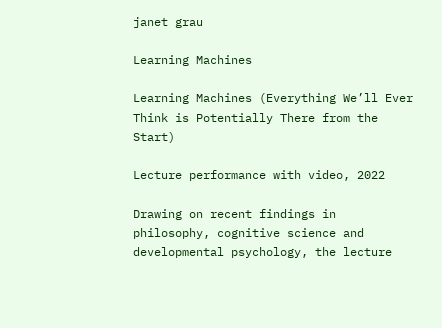janet grau

Learning Machines

Learning Machines (Everything We’ll Ever Think is Potentially There from the Start)

Lecture performance with video, 2022

Drawing on recent findings in philosophy, cognitive science and developmental psychology, the lecture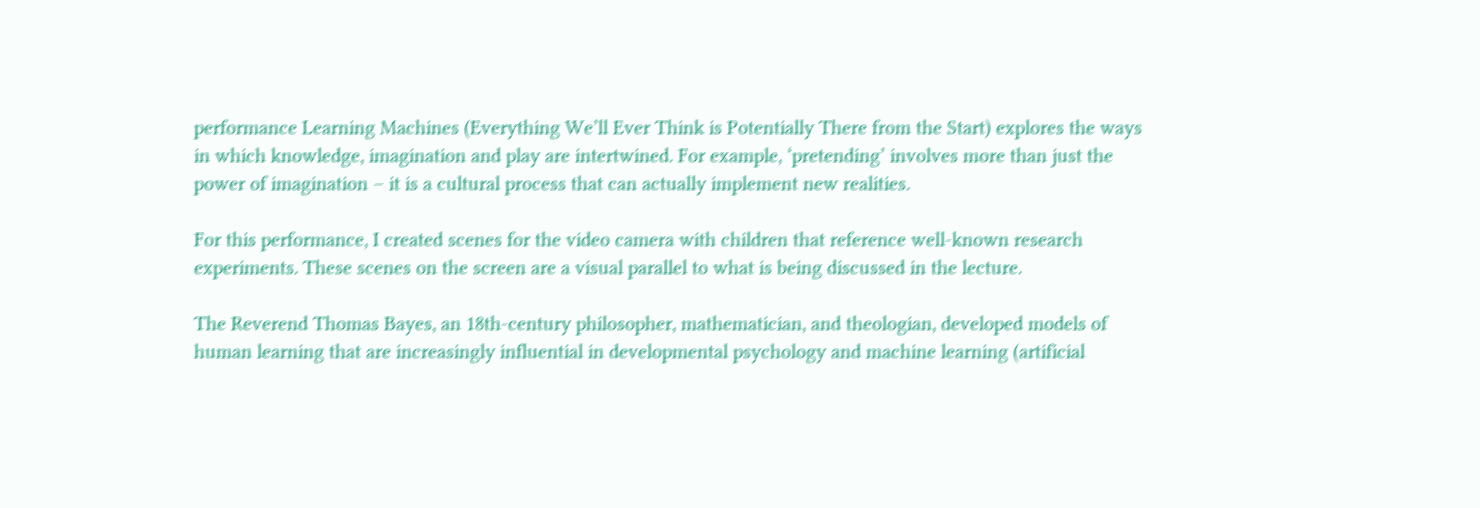performance Learning Machines (Everything We’ll Ever Think is Potentially There from the Start) explores the ways in which knowledge, imagination and play are intertwined. For example, ‘pretending’ involves more than just the power of imagination – it is a cultural process that can actually implement new realities.

For this performance, I created scenes for the video camera with children that reference well-known research experiments. These scenes on the screen are a visual parallel to what is being discussed in the lecture.

The Reverend Thomas Bayes, an 18th-century philosopher, mathematician, and theologian, developed models of human learning that are increasingly influential in developmental psychology and machine learning (artificial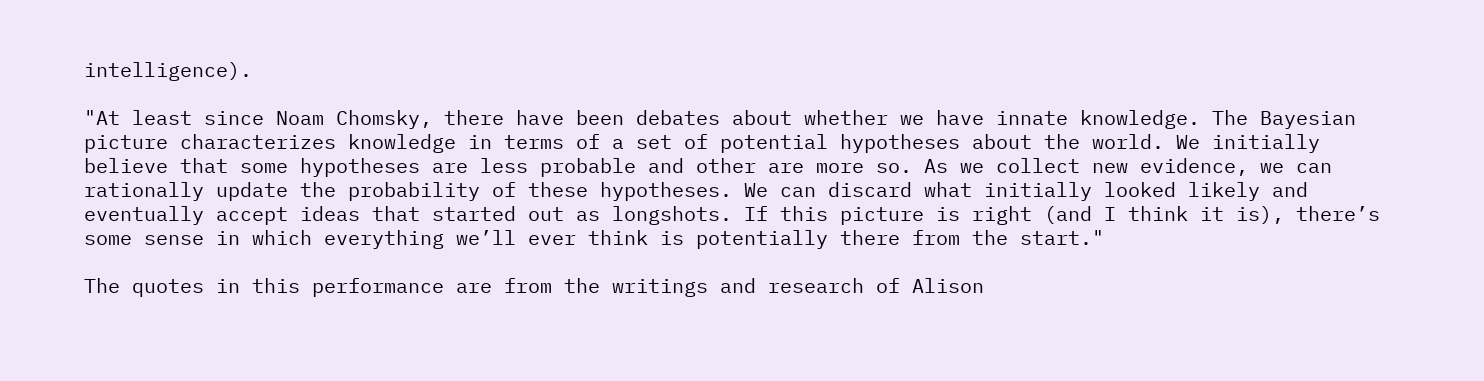intelligence).

"At least since Noam Chomsky, there have been debates about whether we have innate knowledge. The Bayesian picture characterizes knowledge in terms of a set of potential hypotheses about the world. We initially believe that some hypotheses are less probable and other are more so. As we collect new evidence, we can rationally update the probability of these hypotheses. We can discard what initially looked likely and eventually accept ideas that started out as longshots. If this picture is right (and I think it is), there’s some sense in which everything we’ll ever think is potentially there from the start."

The quotes in this performance are from the writings and research of Alison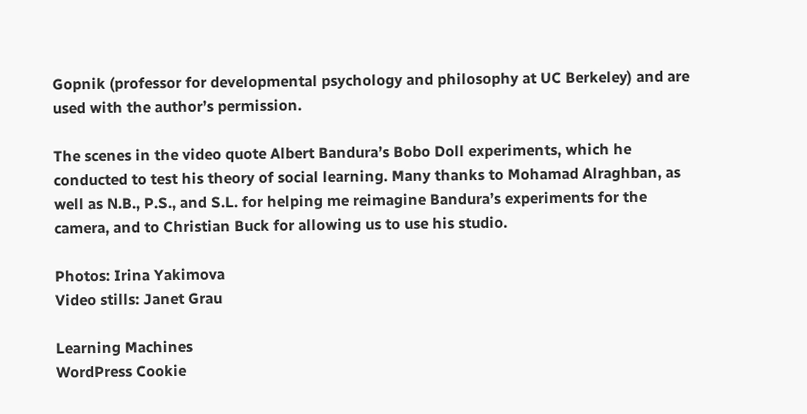Gopnik (professor for developmental psychology and philosophy at UC Berkeley) and are used with the author’s permission.

The scenes in the video quote Albert Bandura’s Bobo Doll experiments, which he conducted to test his theory of social learning. Many thanks to Mohamad Alraghban, as well as N.B., P.S., and S.L. for helping me reimagine Bandura’s experiments for the camera, and to Christian Buck for allowing us to use his studio.

Photos: Irina Yakimova
Video stills: Janet Grau

Learning Machines
WordPress Cookie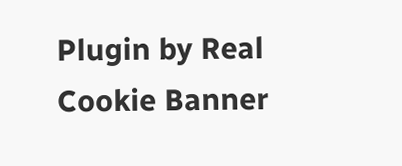Plugin by Real Cookie Banner